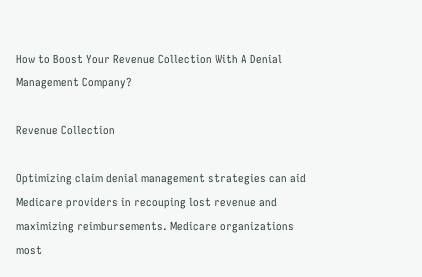How to Boost Your Revenue Collection With A Denial Management Company?

Revenue Collection

Optimizing claim denial management strategies can aid Medicare providers in recouping lost revenue and maximizing reimbursements. Medicare organizations most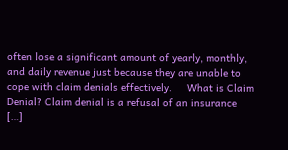often lose a significant amount of yearly, monthly, and daily revenue just because they are unable to cope with claim denials effectively.     What is Claim Denial? Claim denial is a refusal of an insurance […]